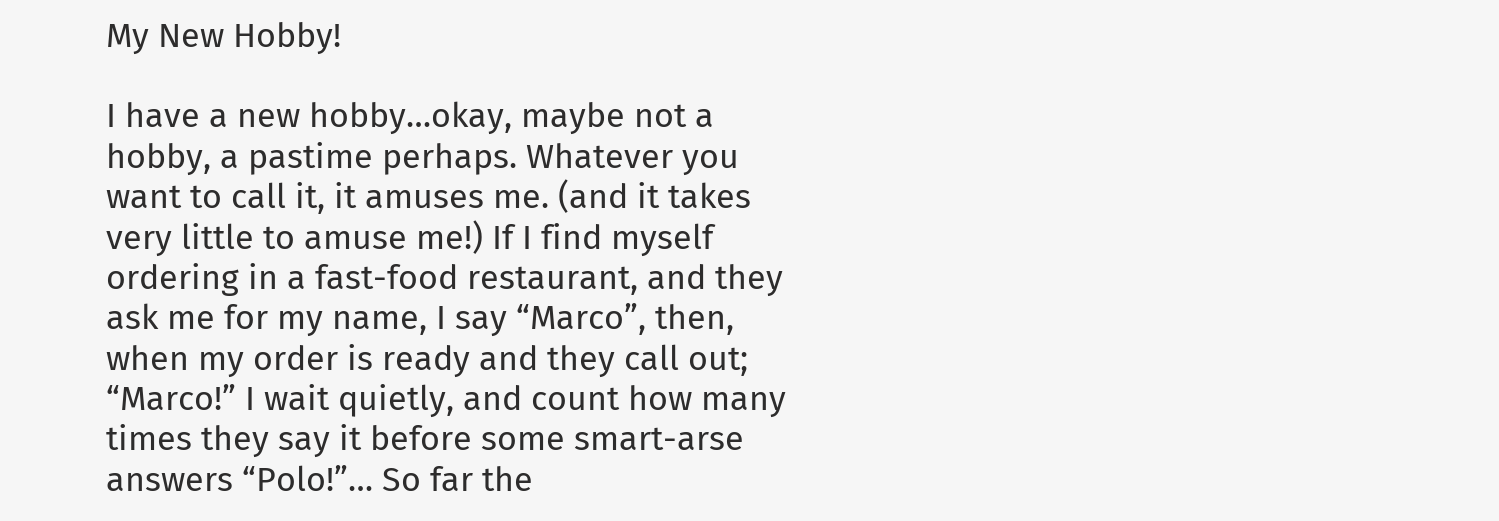My New Hobby!

I have a new hobby…okay, maybe not a hobby, a pastime perhaps. Whatever you want to call it, it amuses me. (and it takes very little to amuse me!) If I find myself ordering in a fast-food restaurant, and they ask me for my name, I say “Marco”, then, when my order is ready and they call out; “Marco!” I wait quietly, and count how many times they say it before some smart-arse answers “Polo!”… So far the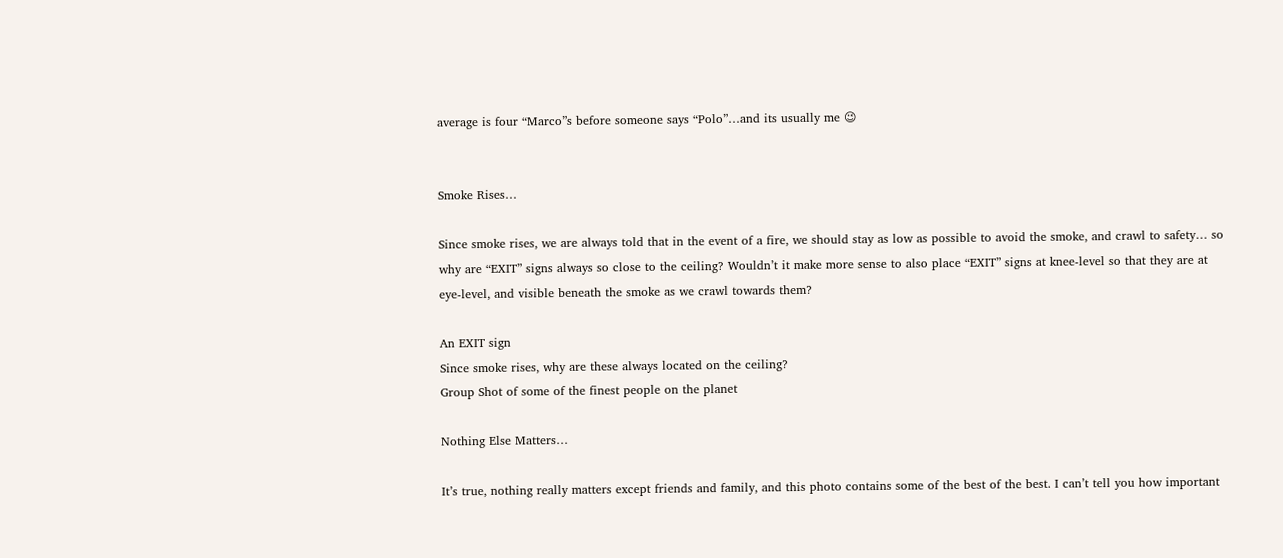average is four “Marco”s before someone says “Polo”…and its usually me 😉


Smoke Rises…

Since smoke rises, we are always told that in the event of a fire, we should stay as low as possible to avoid the smoke, and crawl to safety… so why are “EXIT” signs always so close to the ceiling? Wouldn’t it make more sense to also place “EXIT” signs at knee-level so that they are at eye-level, and visible beneath the smoke as we crawl towards them?

An EXIT sign
Since smoke rises, why are these always located on the ceiling?
Group Shot of some of the finest people on the planet

Nothing Else Matters…

It’s true, nothing really matters except friends and family, and this photo contains some of the best of the best. I can’t tell you how important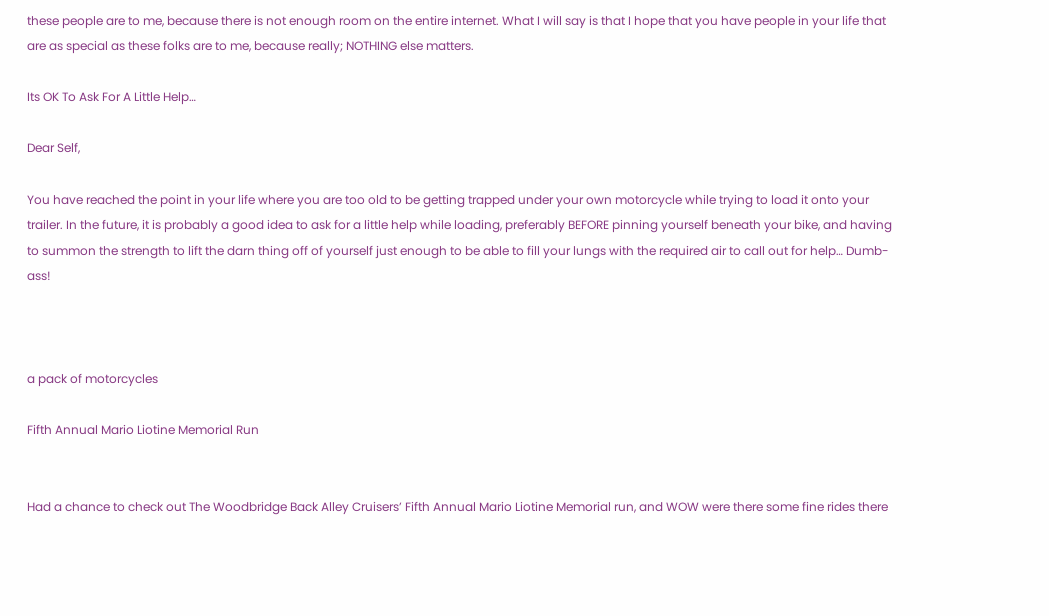these people are to me, because there is not enough room on the entire internet. What I will say is that I hope that you have people in your life that are as special as these folks are to me, because really; NOTHING else matters.

Its OK To Ask For A Little Help…

Dear Self,

You have reached the point in your life where you are too old to be getting trapped under your own motorcycle while trying to load it onto your trailer. In the future, it is probably a good idea to ask for a little help while loading, preferably BEFORE pinning yourself beneath your bike, and having to summon the strength to lift the darn thing off of yourself just enough to be able to fill your lungs with the required air to call out for help… Dumb-ass!



a pack of motorcycles

Fifth Annual Mario Liotine Memorial Run


Had a chance to check out The Woodbridge Back Alley Cruisers’ Fifth Annual Mario Liotine Memorial run, and WOW were there some fine rides there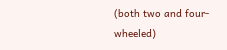(both two and four-wheeled)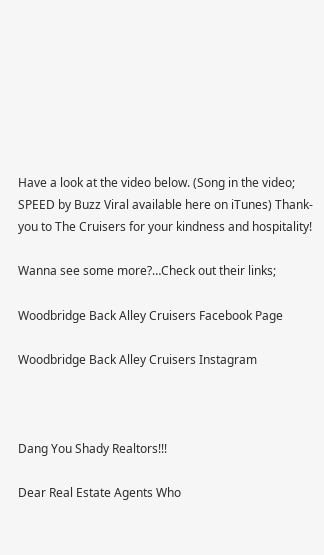Have a look at the video below. (Song in the video; SPEED by Buzz Viral available here on iTunes) Thank-you to The Cruisers for your kindness and hospitality!

Wanna see some more?…Check out their links;

Woodbridge Back Alley Cruisers Facebook Page

Woodbridge Back Alley Cruisers Instagram



Dang You Shady Realtors!!!

Dear Real Estate Agents Who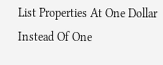List Properties At One Dollar Instead Of One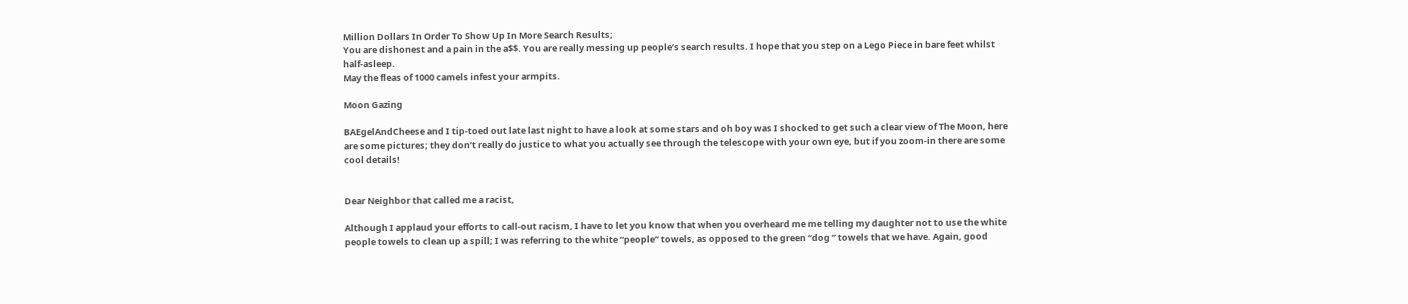Million Dollars In Order To Show Up In More Search Results;
You are dishonest and a pain in the a$$. You are really messing up people’s search results. I hope that you step on a Lego Piece in bare feet whilst half-asleep.
May the fleas of 1000 camels infest your armpits.

Moon Gazing

BAEgelAndCheese and I tip-toed out late last night to have a look at some stars and oh boy was I shocked to get such a clear view of The Moon, here are some pictures; they don’t really do justice to what you actually see through the telescope with your own eye, but if you zoom-in there are some cool details!


Dear Neighbor that called me a racist,

Although I applaud your efforts to call-out racism, I have to let you know that when you overheard me me telling my daughter not to use the white people towels to clean up a spill; I was referring to the white “people” towels, as opposed to the green “dog ” towels that we have. Again, good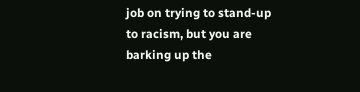job on trying to stand-up to racism, but you are barking up the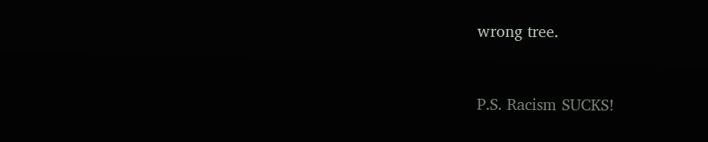wrong tree.


P.S. Racism SUCKS!